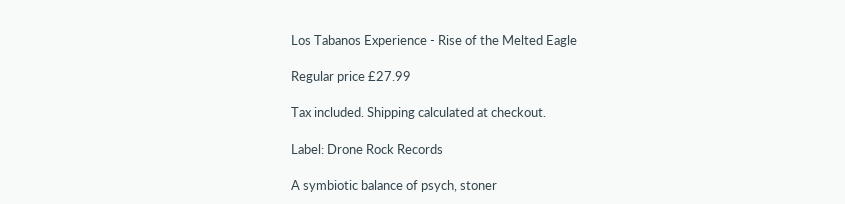Los Tabanos Experience - Rise of the Melted Eagle

Regular price £27.99

Tax included. Shipping calculated at checkout.

Label: Drone Rock Records

A symbiotic balance of psych, stoner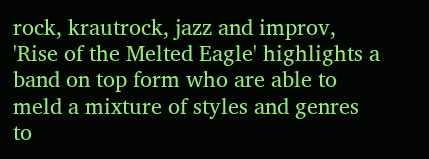rock, krautrock, jazz and improv, 'Rise of the Melted Eagle' highlights a band on top form who are able to meld a mixture of styles and genres to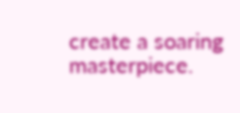create a soaring masterpiece.